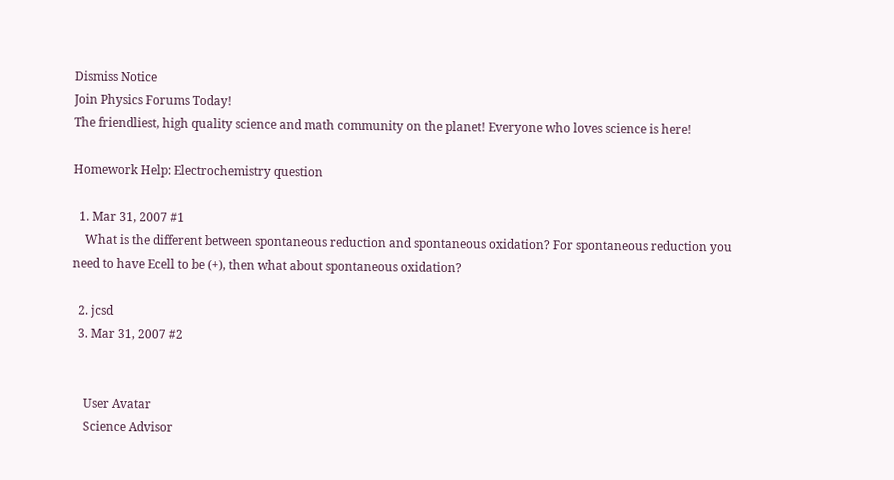Dismiss Notice
Join Physics Forums Today!
The friendliest, high quality science and math community on the planet! Everyone who loves science is here!

Homework Help: Electrochemistry question

  1. Mar 31, 2007 #1
    What is the different between spontaneous reduction and spontaneous oxidation? For spontaneous reduction you need to have Ecell to be (+), then what about spontaneous oxidation?

  2. jcsd
  3. Mar 31, 2007 #2


    User Avatar
    Science Advisor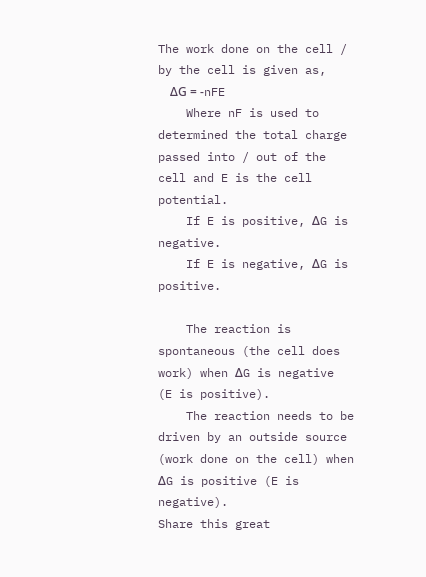The work done on the cell / by the cell is given as,
    ΔG = -nFE
    Where nF is used to determined the total charge passed into / out of the cell and E is the cell potential.
    If E is positive, ΔG is negative.
    If E is negative, ΔG is positive.

    The reaction is spontaneous (the cell does work) when ΔG is negative (E is positive).
    The reaction needs to be driven by an outside source (work done on the cell) when ΔG is positive (E is negative).
Share this great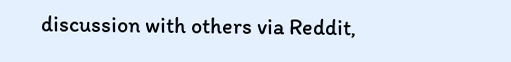discussion with others via Reddit,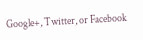Google+, Twitter, or Facebook